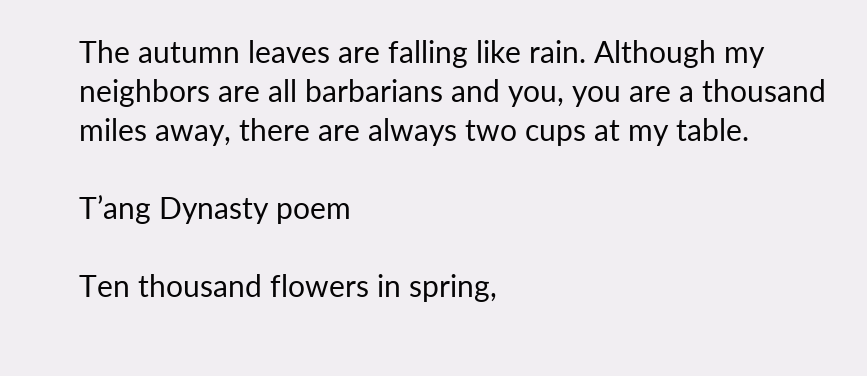The autumn leaves are falling like rain. Although my neighbors are all barbarians and you, you are a thousand miles away, there are always two cups at my table.

T’ang Dynasty poem

Ten thousand flowers in spring,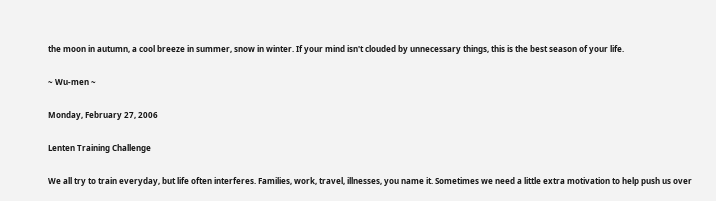the moon in autumn, a cool breeze in summer, snow in winter. If your mind isn't clouded by unnecessary things, this is the best season of your life.

~ Wu-men ~

Monday, February 27, 2006

Lenten Training Challenge

We all try to train everyday, but life often interferes. Families, work, travel, illnesses, you name it. Sometimes we need a little extra motivation to help push us over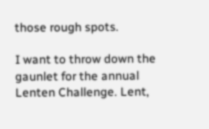those rough spots.

I want to throw down the gaunlet for the annual Lenten Challenge. Lent,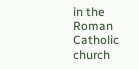in the Roman Catholic church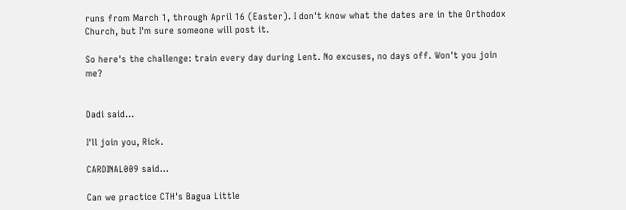runs from March 1, through April 16 (Easter). I don't know what the dates are in the Orthodox Church, but I'm sure someone will post it.

So here's the challenge: train every day during Lent. No excuses, no days off. Won't you join me?


Dadi said...

I'll join you, Rick.

CARDINAL009 said...

Can we practice CTH's Bagua Little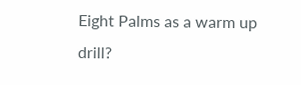Eight Palms as a warm up drill?